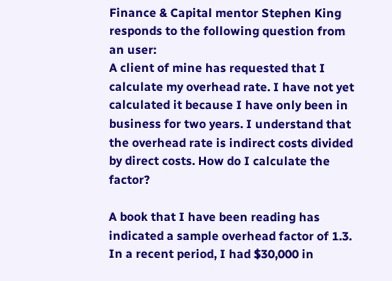Finance & Capital mentor Stephen King responds to the following question from an user:
A client of mine has requested that I calculate my overhead rate. I have not yet calculated it because I have only been in business for two years. I understand that the overhead rate is indirect costs divided by direct costs. How do I calculate the factor?

A book that I have been reading has indicated a sample overhead factor of 1.3. In a recent period, I had $30,000 in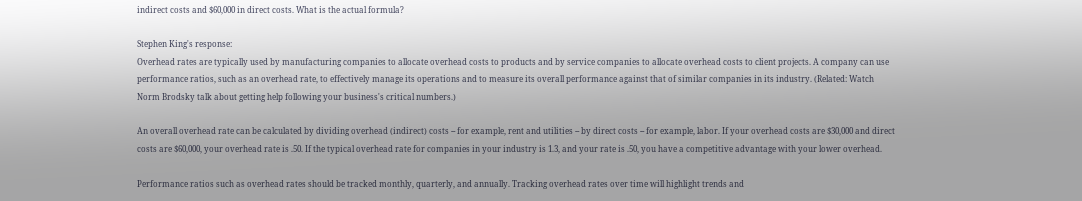indirect costs and $60,000 in direct costs. What is the actual formula?

Stephen King's response:
Overhead rates are typically used by manufacturing companies to allocate overhead costs to products and by service companies to allocate overhead costs to client projects. A company can use performance ratios, such as an overhead rate, to effectively manage its operations and to measure its overall performance against that of similar companies in its industry. (Related: Watch Norm Brodsky talk about getting help following your business's critical numbers.)

An overall overhead rate can be calculated by dividing overhead (indirect) costs -- for example, rent and utilities -- by direct costs -- for example, labor. If your overhead costs are $30,000 and direct costs are $60,000, your overhead rate is .50. If the typical overhead rate for companies in your industry is 1.3, and your rate is .50, you have a competitive advantage with your lower overhead.

Performance ratios such as overhead rates should be tracked monthly, quarterly, and annually. Tracking overhead rates over time will highlight trends and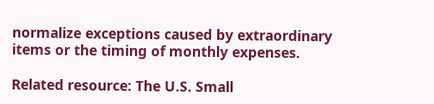normalize exceptions caused by extraordinary items or the timing of monthly expenses.

Related resource: The U.S. Small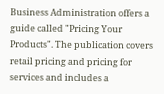Business Administration offers a guide called "Pricing Your Products". The publication covers retail pricing and pricing for services and includes a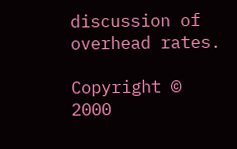discussion of overhead rates.

Copyright © 2000